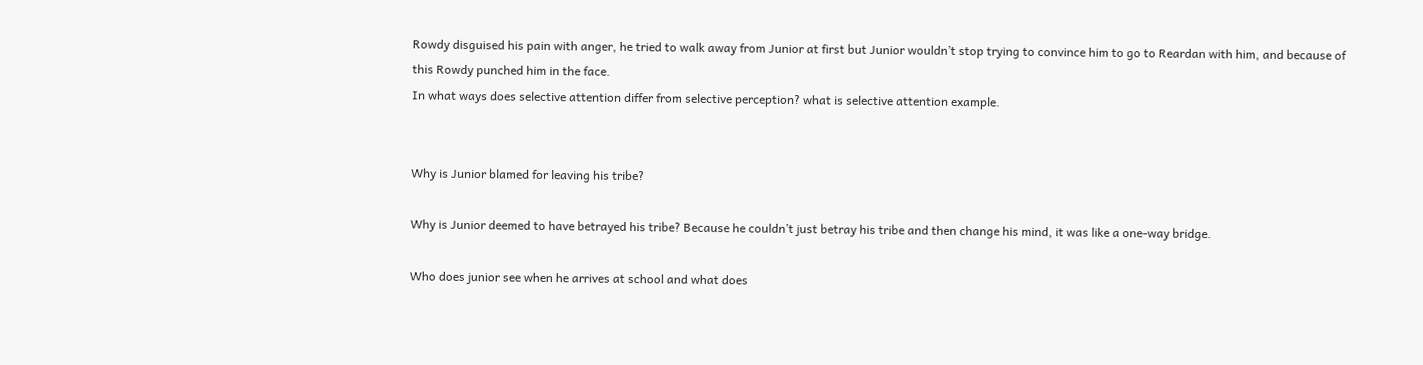Rowdy disguised his pain with anger, he tried to walk away from Junior at first but Junior wouldn’t stop trying to convince him to go to Reardan with him, and because of this Rowdy punched him in the face.
In what ways does selective attention differ from selective perception? what is selective attention example.


Why is Junior blamed for leaving his tribe?

Why is Junior deemed to have betrayed his tribe? Because he couldn’t just betray his tribe and then change his mind, it was like a one-way bridge.

Who does junior see when he arrives at school and what does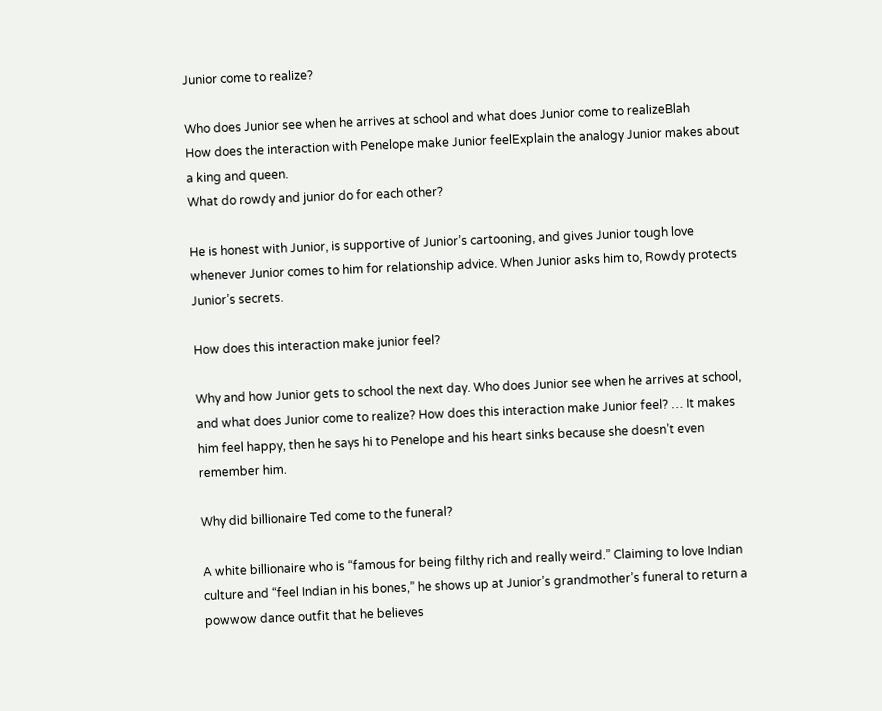Junior come to realize?

Who does Junior see when he arrives at school and what does Junior come to realizeBlah
How does the interaction with Penelope make Junior feelExplain the analogy Junior makes about a king and queen.
What do rowdy and junior do for each other?

He is honest with Junior, is supportive of Junior’s cartooning, and gives Junior tough love whenever Junior comes to him for relationship advice. When Junior asks him to, Rowdy protects Junior’s secrets.

How does this interaction make junior feel?

Why and how Junior gets to school the next day. Who does Junior see when he arrives at school, and what does Junior come to realize? How does this interaction make Junior feel? … It makes him feel happy, then he says hi to Penelope and his heart sinks because she doesn’t even remember him.

Why did billionaire Ted come to the funeral?

A white billionaire who is “famous for being filthy rich and really weird.” Claiming to love Indian culture and “feel Indian in his bones,” he shows up at Junior’s grandmother’s funeral to return a powwow dance outfit that he believes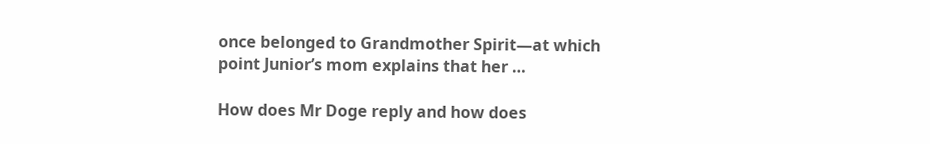once belonged to Grandmother Spirit—at which point Junior’s mom explains that her …

How does Mr Doge reply and how does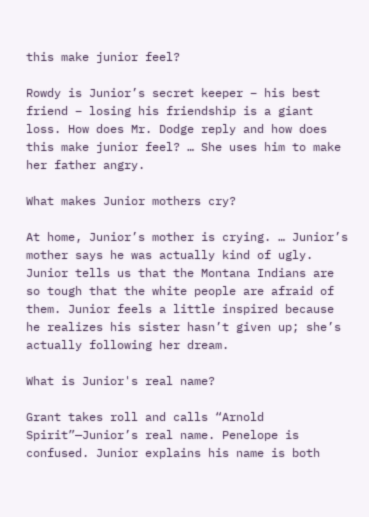this make junior feel?

Rowdy is Junior’s secret keeper – his best friend – losing his friendship is a giant loss. How does Mr. Dodge reply and how does this make junior feel? … She uses him to make her father angry.

What makes Junior mothers cry?

At home, Junior’s mother is crying. … Junior’s mother says he was actually kind of ugly. Junior tells us that the Montana Indians are so tough that the white people are afraid of them. Junior feels a little inspired because he realizes his sister hasn’t given up; she’s actually following her dream.

What is Junior's real name?

Grant takes roll and calls “Arnold Spirit”—Junior’s real name. Penelope is confused. Junior explains his name is both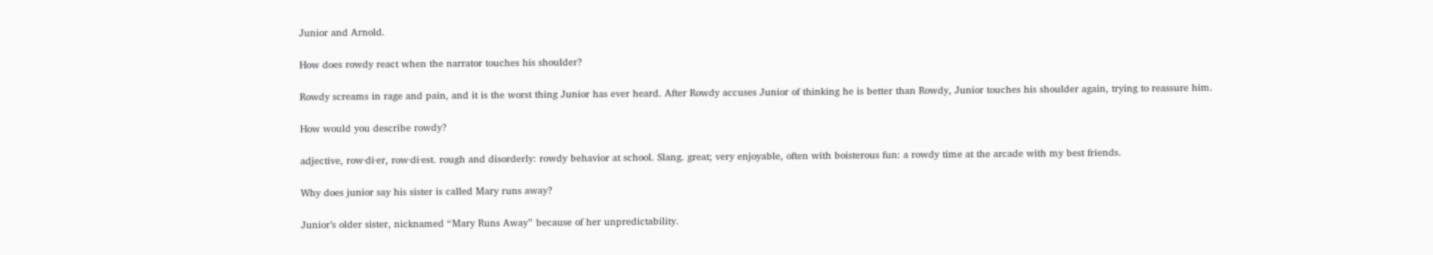Junior and Arnold.

How does rowdy react when the narrator touches his shoulder?

Rowdy screams in rage and pain, and it is the worst thing Junior has ever heard. After Rowdy accuses Junior of thinking he is better than Rowdy, Junior touches his shoulder again, trying to reassure him.

How would you describe rowdy?

adjective, row·di·er, row·di·est. rough and disorderly: rowdy behavior at school. Slang. great; very enjoyable, often with boisterous fun: a rowdy time at the arcade with my best friends.

Why does junior say his sister is called Mary runs away?

Junior’s older sister, nicknamed “Mary Runs Away” because of her unpredictability.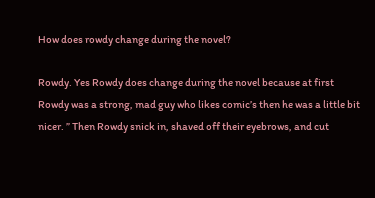How does rowdy change during the novel?

Rowdy. Yes Rowdy does change during the novel because at first Rowdy was a strong, mad guy who likes comic’s then he was a little bit nicer. ” Then Rowdy snick in, shaved off their eyebrows, and cut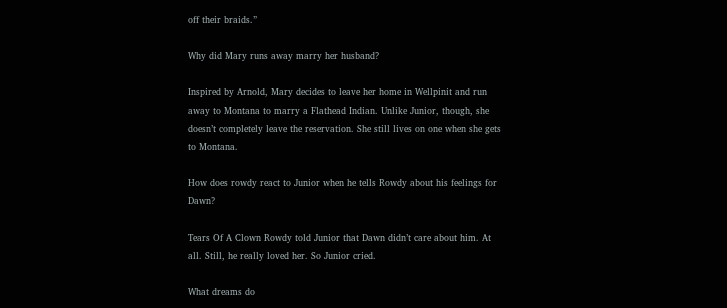off their braids.”

Why did Mary runs away marry her husband?

Inspired by Arnold, Mary decides to leave her home in Wellpinit and run away to Montana to marry a Flathead Indian. Unlike Junior, though, she doesn’t completely leave the reservation. She still lives on one when she gets to Montana.

How does rowdy react to Junior when he tells Rowdy about his feelings for Dawn?

Tears Of A Clown Rowdy told Junior that Dawn didn’t care about him. At all. Still, he really loved her. So Junior cried.

What dreams do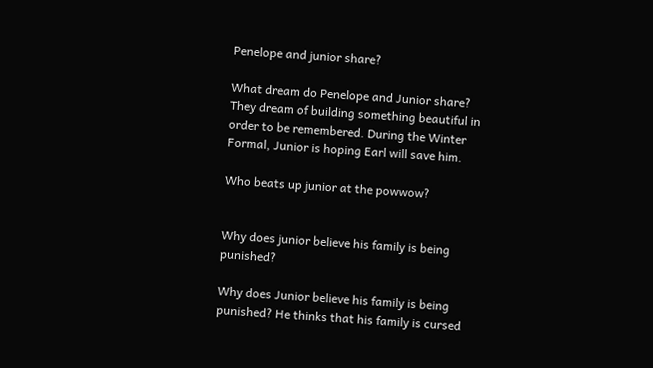Penelope and junior share?

What dream do Penelope and Junior share? They dream of building something beautiful in order to be remembered. During the Winter Formal, Junior is hoping Earl will save him.

Who beats up junior at the powwow?


Why does junior believe his family is being punished?

Why does Junior believe his family is being punished? He thinks that his family is cursed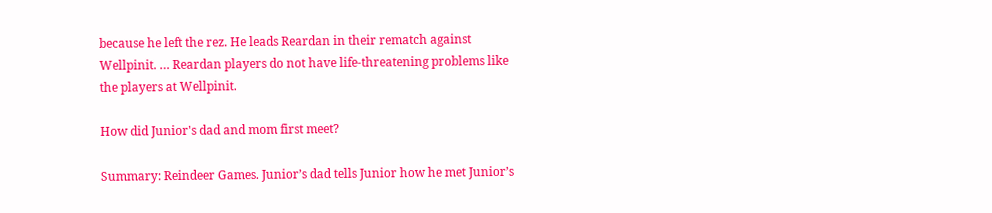because he left the rez. He leads Reardan in their rematch against Wellpinit. … Reardan players do not have life-threatening problems like the players at Wellpinit.

How did Junior's dad and mom first meet?

Summary: Reindeer Games. Junior’s dad tells Junior how he met Junior’s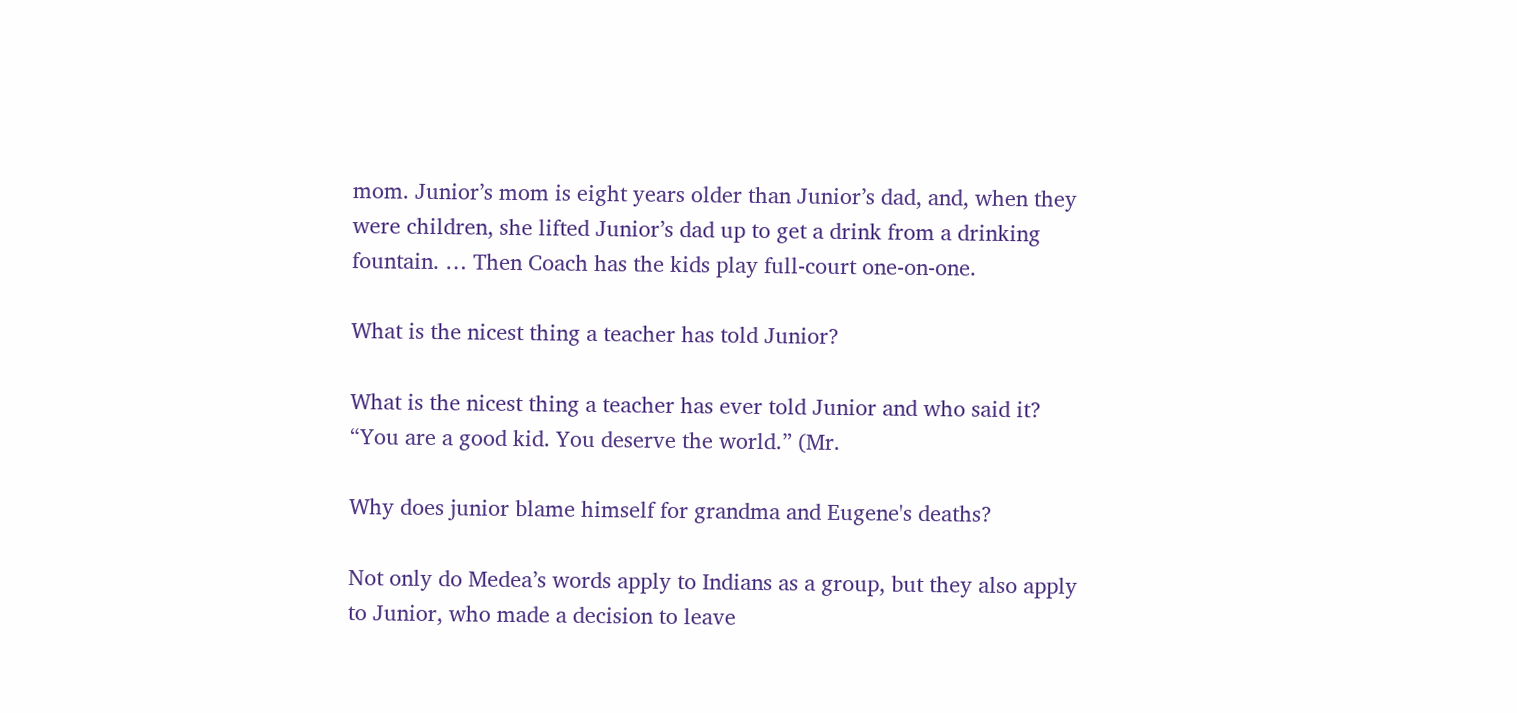mom. Junior’s mom is eight years older than Junior’s dad, and, when they were children, she lifted Junior’s dad up to get a drink from a drinking fountain. … Then Coach has the kids play full-court one-on-one.

What is the nicest thing a teacher has told Junior?

What is the nicest thing a teacher has ever told Junior and who said it? “You are a good kid. You deserve the world.” (Mr.

Why does junior blame himself for grandma and Eugene's deaths?

Not only do Medea’s words apply to Indians as a group, but they also apply to Junior, who made a decision to leave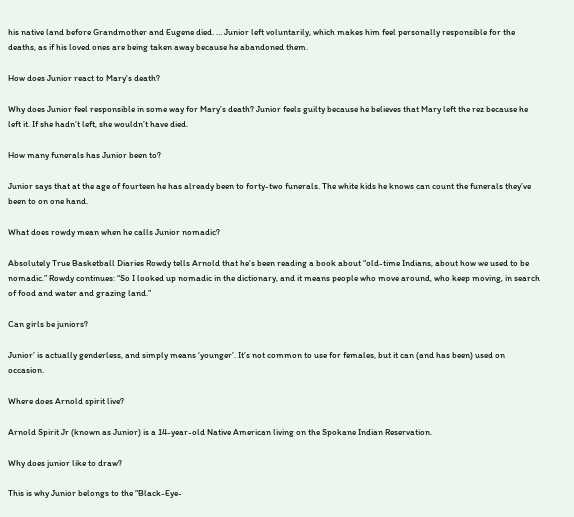his native land before Grandmother and Eugene died. … Junior left voluntarily, which makes him feel personally responsible for the deaths, as if his loved ones are being taken away because he abandoned them.

How does Junior react to Mary's death?

Why does Junior feel responsible in some way for Mary’s death? Junior feels guilty because he believes that Mary left the rez because he left it. If she hadn’t left, she wouldn’t have died.

How many funerals has Junior been to?

Junior says that at the age of fourteen he has already been to forty-two funerals. The white kids he knows can count the funerals they’ve been to on one hand.

What does rowdy mean when he calls Junior nomadic?

Absolutely True Basketball Diaries Rowdy tells Arnold that he’s been reading a book about “old-time Indians, about how we used to be nomadic.” Rowdy continues: “So I looked up nomadic in the dictionary, and it means people who move around, who keep moving, in search of food and water and grazing land.”

Can girls be juniors?

Junior’ is actually genderless, and simply means ‘younger’. It’s not common to use for females, but it can (and has been) used on occasion.

Where does Arnold spirit live?

Arnold Spirit Jr (known as Junior) is a 14-year-old Native American living on the Spokane Indian Reservation.

Why does junior like to draw?

This is why Junior belongs to the “Black-Eye-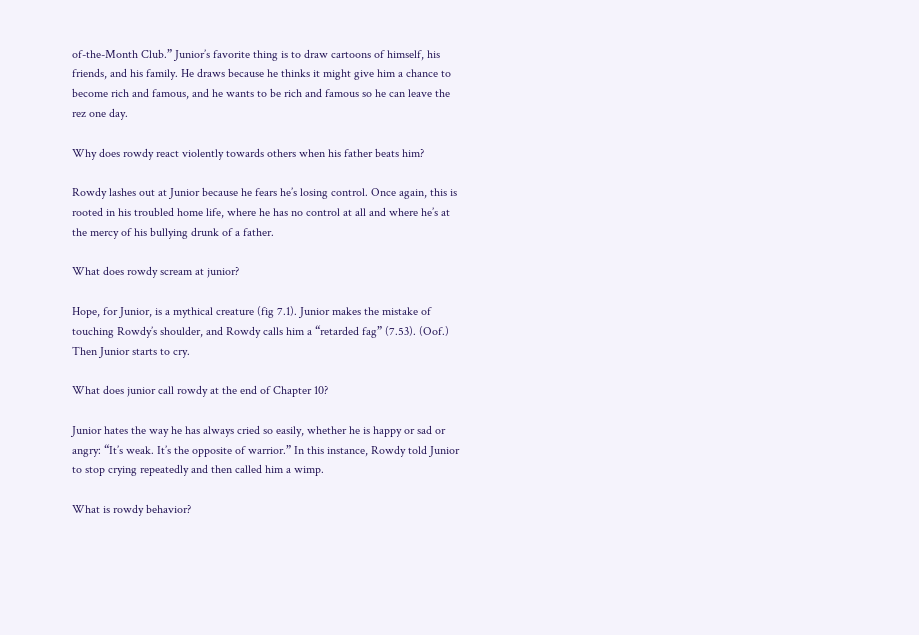of-the-Month Club.” Junior’s favorite thing is to draw cartoons of himself, his friends, and his family. He draws because he thinks it might give him a chance to become rich and famous, and he wants to be rich and famous so he can leave the rez one day.

Why does rowdy react violently towards others when his father beats him?

Rowdy lashes out at Junior because he fears he’s losing control. Once again, this is rooted in his troubled home life, where he has no control at all and where he’s at the mercy of his bullying drunk of a father.

What does rowdy scream at junior?

Hope, for Junior, is a mythical creature (fig 7.1). Junior makes the mistake of touching Rowdy’s shoulder, and Rowdy calls him a “retarded fag” (7.53). (Oof.) Then Junior starts to cry.

What does junior call rowdy at the end of Chapter 10?

Junior hates the way he has always cried so easily, whether he is happy or sad or angry: “It’s weak. It’s the opposite of warrior.” In this instance, Rowdy told Junior to stop crying repeatedly and then called him a wimp.

What is rowdy behavior?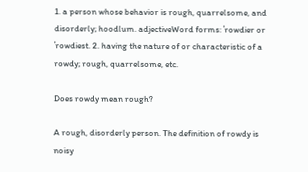1. a person whose behavior is rough, quarrelsome, and disorderly; hoodlum. adjectiveWord forms: ˈrowdier or ˈrowdiest. 2. having the nature of or characteristic of a rowdy; rough, quarrelsome, etc.

Does rowdy mean rough?

A rough, disorderly person. The definition of rowdy is noisy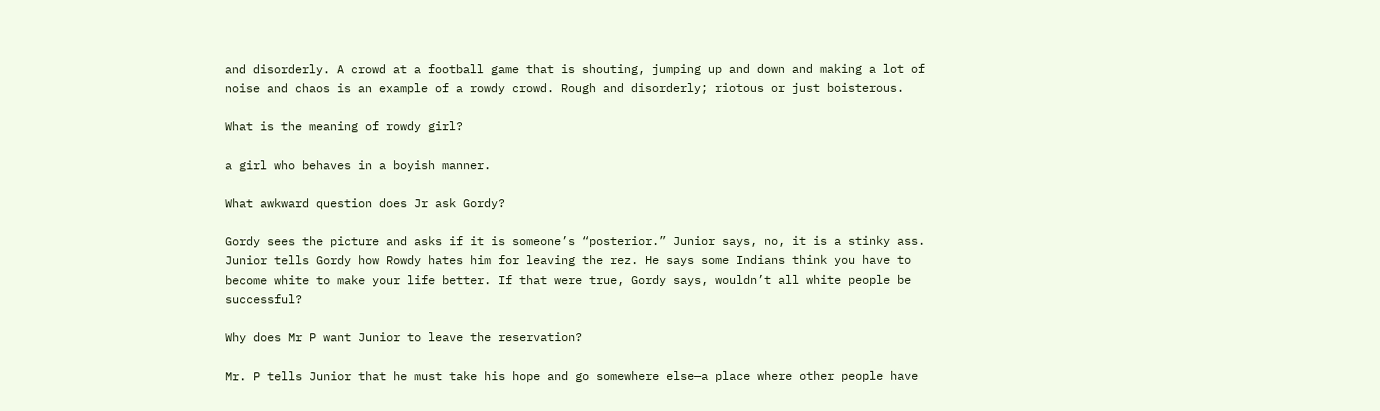and disorderly. A crowd at a football game that is shouting, jumping up and down and making a lot of noise and chaos is an example of a rowdy crowd. Rough and disorderly; riotous or just boisterous.

What is the meaning of rowdy girl?

a girl who behaves in a boyish manner.

What awkward question does Jr ask Gordy?

Gordy sees the picture and asks if it is someone’s “posterior.” Junior says, no, it is a stinky ass. Junior tells Gordy how Rowdy hates him for leaving the rez. He says some Indians think you have to become white to make your life better. If that were true, Gordy says, wouldn’t all white people be successful?

Why does Mr P want Junior to leave the reservation?

Mr. P tells Junior that he must take his hope and go somewhere else—a place where other people have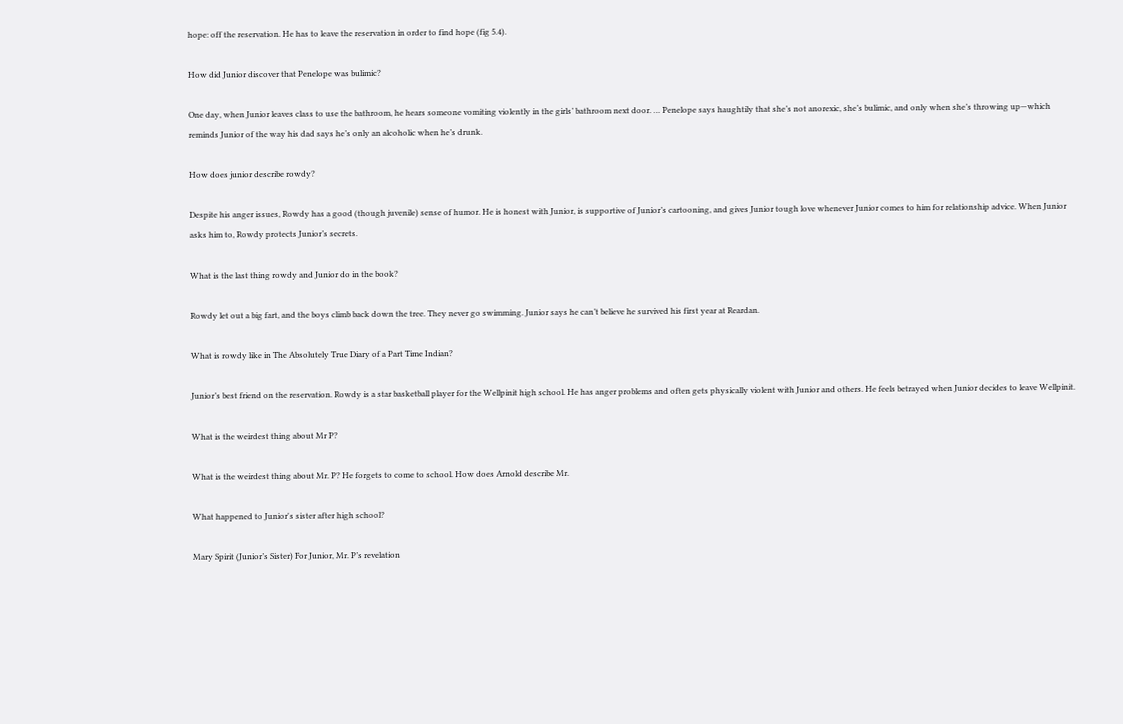hope: off the reservation. He has to leave the reservation in order to find hope (fig 5.4).

How did Junior discover that Penelope was bulimic?

One day, when Junior leaves class to use the bathroom, he hears someone vomiting violently in the girls’ bathroom next door. … Penelope says haughtily that she’s not anorexic, she’s bulimic, and only when she’s throwing up—which reminds Junior of the way his dad says he’s only an alcoholic when he’s drunk.

How does junior describe rowdy?

Despite his anger issues, Rowdy has a good (though juvenile) sense of humor. He is honest with Junior, is supportive of Junior’s cartooning, and gives Junior tough love whenever Junior comes to him for relationship advice. When Junior asks him to, Rowdy protects Junior’s secrets.

What is the last thing rowdy and Junior do in the book?

Rowdy let out a big fart, and the boys climb back down the tree. They never go swimming. Junior says he can’t believe he survived his first year at Reardan.

What is rowdy like in The Absolutely True Diary of a Part Time Indian?

Junior’s best friend on the reservation. Rowdy is a star basketball player for the Wellpinit high school. He has anger problems and often gets physically violent with Junior and others. He feels betrayed when Junior decides to leave Wellpinit.

What is the weirdest thing about Mr P?

What is the weirdest thing about Mr. P? He forgets to come to school. How does Arnold describe Mr.

What happened to Junior's sister after high school?

Mary Spirit (Junior’s Sister) For Junior, Mr. P’s revelation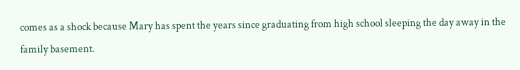comes as a shock because Mary has spent the years since graduating from high school sleeping the day away in the family basement.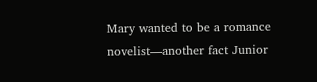Mary wanted to be a romance novelist—another fact Junior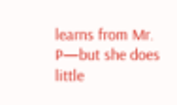learns from Mr. P—but she does little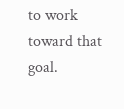to work toward that goal.